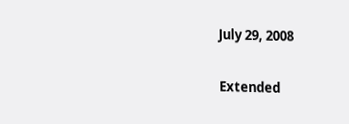July 29, 2008

Extended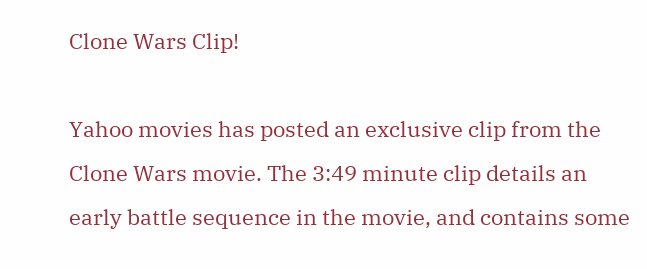Clone Wars Clip!

Yahoo movies has posted an exclusive clip from the Clone Wars movie. The 3:49 minute clip details an early battle sequence in the movie, and contains some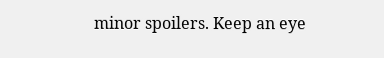minor spoilers. Keep an eye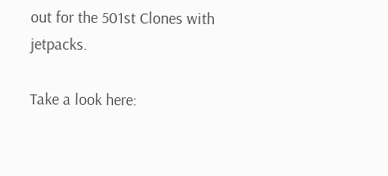out for the 501st Clones with jetpacks.

Take a look here: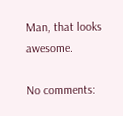Man, that looks awesome.

No comments: